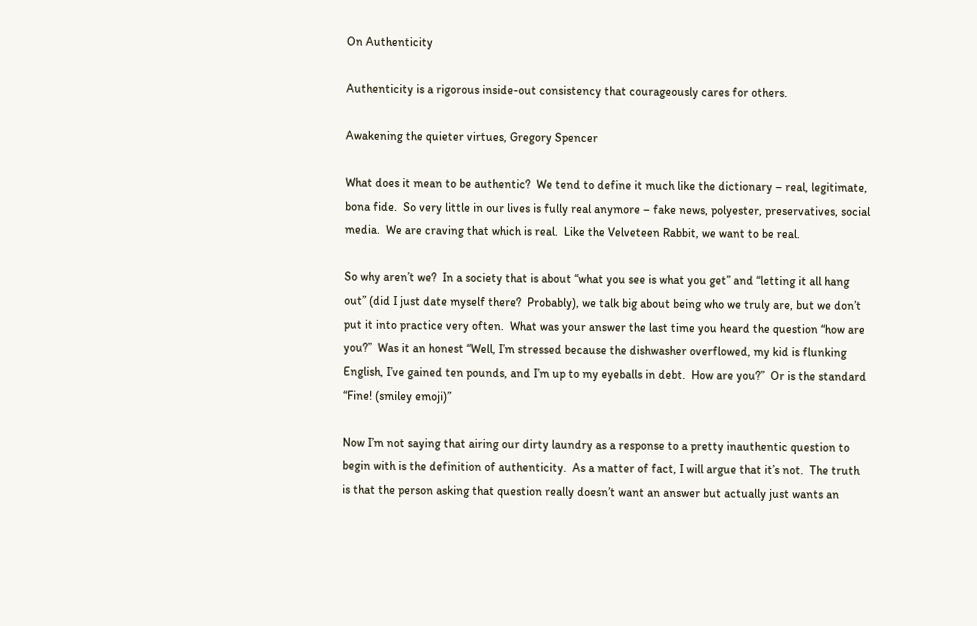On Authenticity

Authenticity is a rigorous inside-out consistency that courageously cares for others.

Awakening the quieter virtues, Gregory Spencer

What does it mean to be authentic?  We tend to define it much like the dictionary – real, legitimate, bona fide.  So very little in our lives is fully real anymore – fake news, polyester, preservatives, social media.  We are craving that which is real.  Like the Velveteen Rabbit, we want to be real.

So why aren’t we?  In a society that is about “what you see is what you get” and “letting it all hang out” (did I just date myself there?  Probably), we talk big about being who we truly are, but we don’t put it into practice very often.  What was your answer the last time you heard the question “how are you?”  Was it an honest “Well, I’m stressed because the dishwasher overflowed, my kid is flunking English, I’ve gained ten pounds, and I’m up to my eyeballs in debt.  How are you?”  Or is the standard “Fine! (smiley emoji)”

Now I’m not saying that airing our dirty laundry as a response to a pretty inauthentic question to begin with is the definition of authenticity.  As a matter of fact, I will argue that it’s not.  The truth is that the person asking that question really doesn’t want an answer but actually just wants an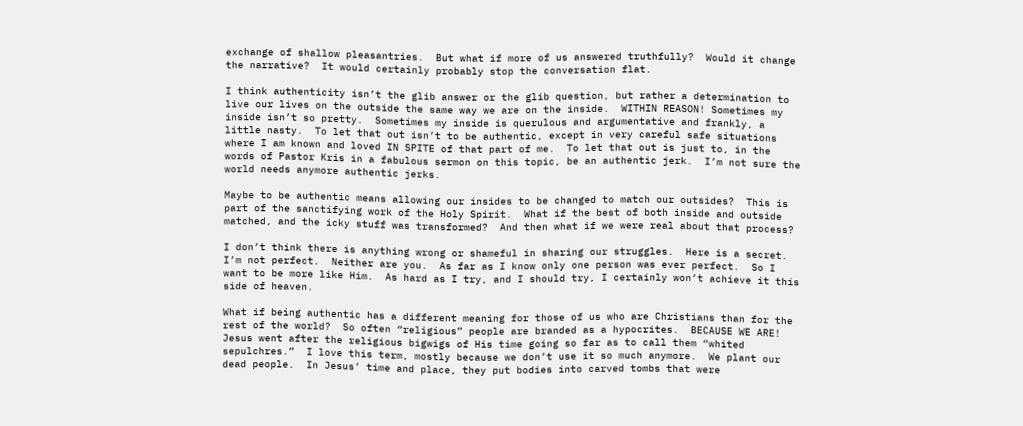exchange of shallow pleasantries.  But what if more of us answered truthfully?  Would it change the narrative?  It would certainly probably stop the conversation flat.

I think authenticity isn’t the glib answer or the glib question, but rather a determination to live our lives on the outside the same way we are on the inside.  WITHIN REASON! Sometimes my inside isn’t so pretty.  Sometimes my inside is querulous and argumentative and frankly, a little nasty.  To let that out isn’t to be authentic, except in very careful safe situations where I am known and loved IN SPITE of that part of me.  To let that out is just to, in the words of Pastor Kris in a fabulous sermon on this topic, be an authentic jerk.  I’m not sure the world needs anymore authentic jerks.

Maybe to be authentic means allowing our insides to be changed to match our outsides?  This is part of the sanctifying work of the Holy Spirit.  What if the best of both inside and outside matched, and the icky stuff was transformed?  And then what if we were real about that process?

I don’t think there is anything wrong or shameful in sharing our struggles.  Here is a secret.  I’m not perfect.  Neither are you.  As far as I know only one person was ever perfect.  So I want to be more like Him.  As hard as I try, and I should try, I certainly won’t achieve it this side of heaven.

What if being authentic has a different meaning for those of us who are Christians than for the rest of the world?  So often “religious” people are branded as a hypocrites.  BECAUSE WE ARE!  Jesus went after the religious bigwigs of His time going so far as to call them “whited sepulchres.”  I love this term, mostly because we don’t use it so much anymore.  We plant our dead people.  In Jesus’ time and place, they put bodies into carved tombs that were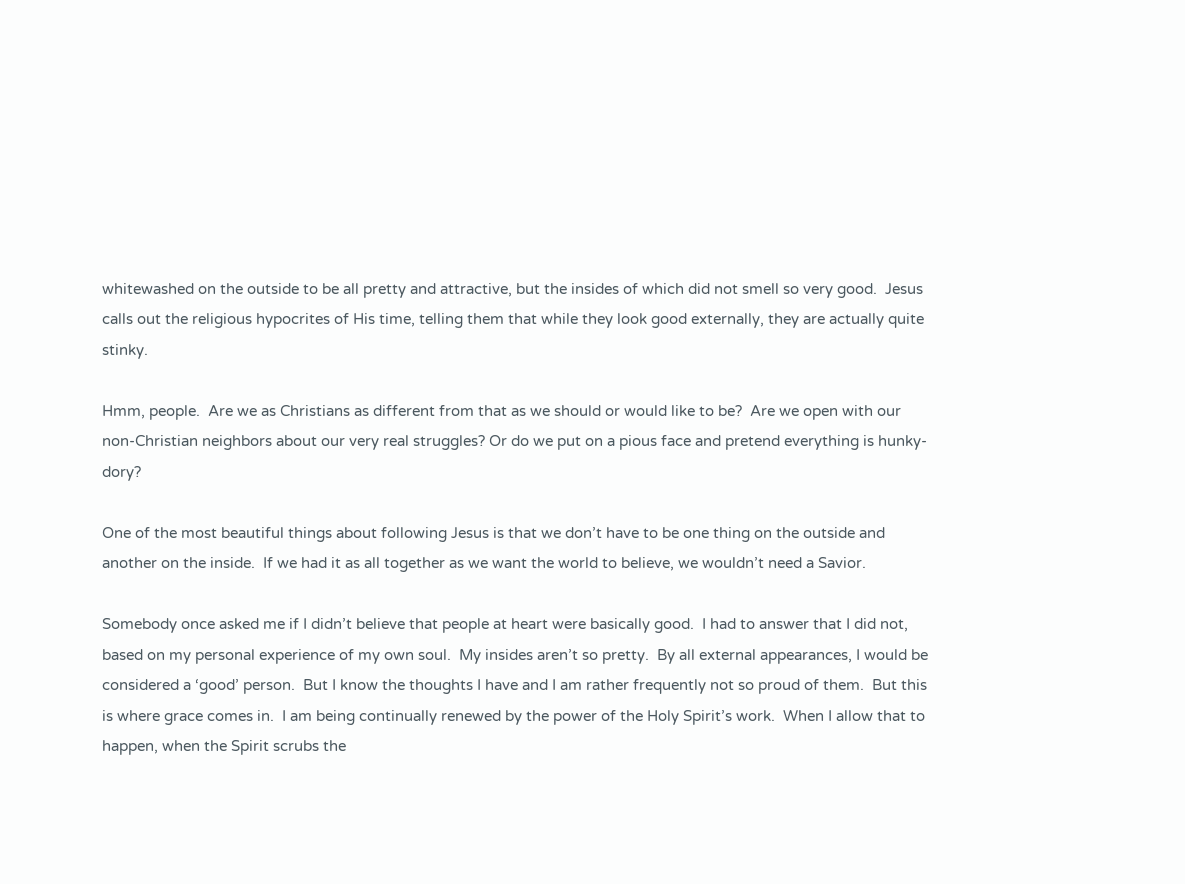whitewashed on the outside to be all pretty and attractive, but the insides of which did not smell so very good.  Jesus calls out the religious hypocrites of His time, telling them that while they look good externally, they are actually quite stinky.

Hmm, people.  Are we as Christians as different from that as we should or would like to be?  Are we open with our non-Christian neighbors about our very real struggles? Or do we put on a pious face and pretend everything is hunky-dory?

One of the most beautiful things about following Jesus is that we don’t have to be one thing on the outside and another on the inside.  If we had it as all together as we want the world to believe, we wouldn’t need a Savior.

Somebody once asked me if I didn’t believe that people at heart were basically good.  I had to answer that I did not, based on my personal experience of my own soul.  My insides aren’t so pretty.  By all external appearances, I would be considered a ‘good’ person.  But I know the thoughts I have and I am rather frequently not so proud of them.  But this is where grace comes in.  I am being continually renewed by the power of the Holy Spirit’s work.  When I allow that to happen, when the Spirit scrubs the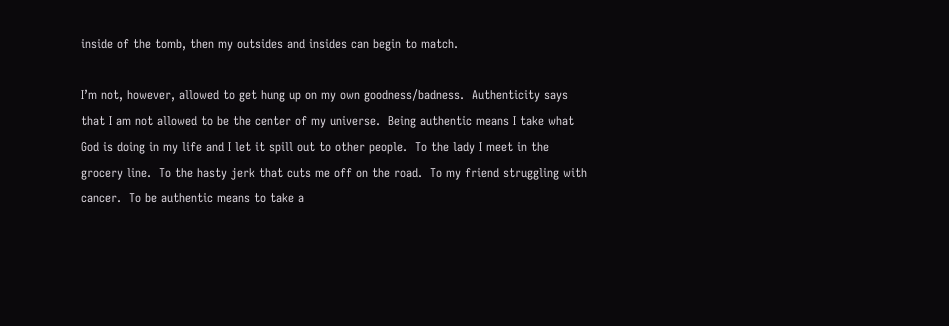inside of the tomb, then my outsides and insides can begin to match.

I’m not, however, allowed to get hung up on my own goodness/badness.  Authenticity says that I am not allowed to be the center of my universe.  Being authentic means I take what God is doing in my life and I let it spill out to other people.  To the lady I meet in the grocery line.  To the hasty jerk that cuts me off on the road.  To my friend struggling with cancer.  To be authentic means to take a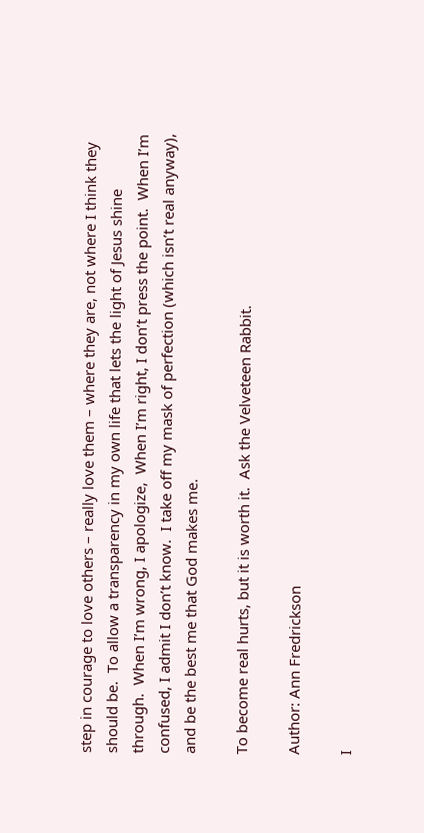step in courage to love others – really love them – where they are, not where I think they should be.  To allow a transparency in my own life that lets the light of Jesus shine through.  When I’m wrong, I apologize,  When I’m right, I don’t press the point.  When I’m confused, I admit I don’t know.  I take off my mask of perfection (which isn’t real anyway), and be the best me that God makes me.

To become real hurts, but it is worth it.  Ask the Velveteen Rabbit.

Author: Ann Fredrickson

I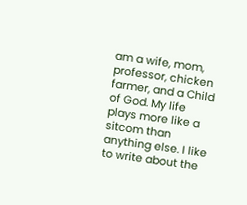am a wife, mom, professor, chicken farmer, and a Child of God. My life plays more like a sitcom than anything else. I like to write about the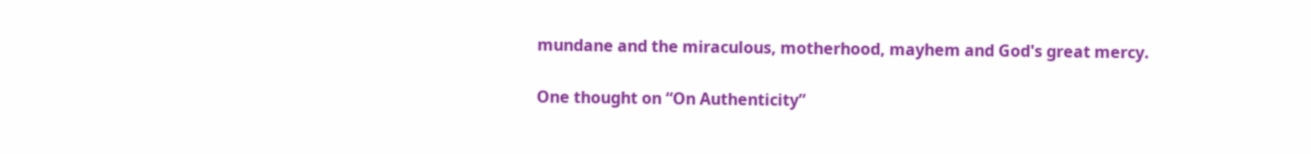mundane and the miraculous, motherhood, mayhem and God's great mercy.

One thought on “On Authenticity”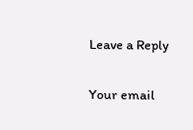Leave a Reply

Your email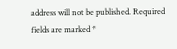address will not be published. Required fields are marked *